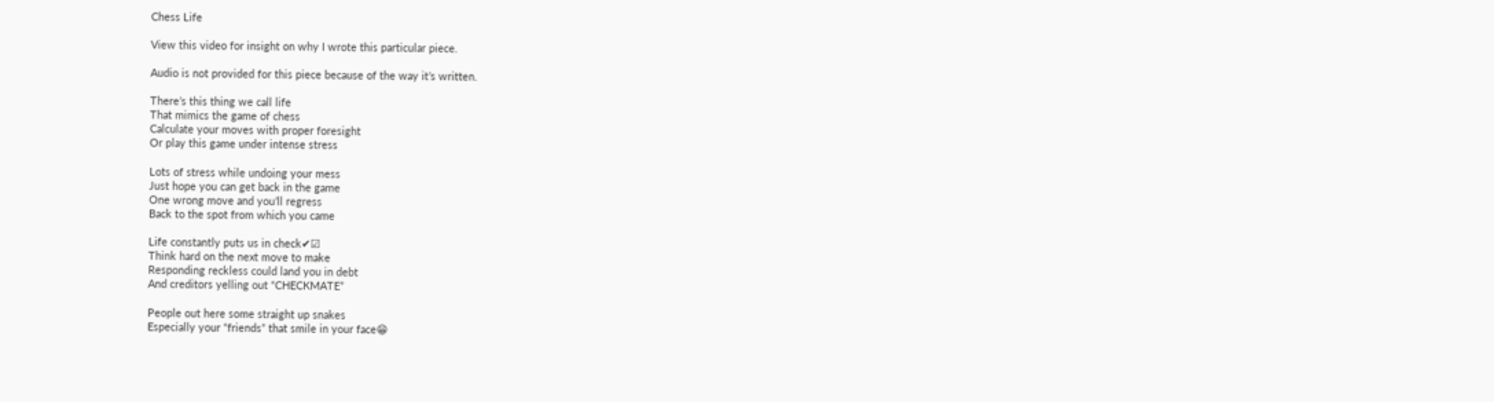Chess Life

View this video for insight on why I wrote this particular piece.

Audio is not provided for this piece because of the way it’s written.

There’s this thing we call life
That mimics the game of chess
Calculate your moves with proper foresight
Or play this game under intense stress

Lots of stress while undoing your mess
Just hope you can get back in the game
One wrong move and you’ll regress
Back to the spot from which you came

Life constantly puts us in check✔☑
Think hard on the next move to make
Responding reckless could land you in debt
And creditors yelling out “CHECKMATE”

People out here some straight up snakes
Especially your “friends” that smile in your face😁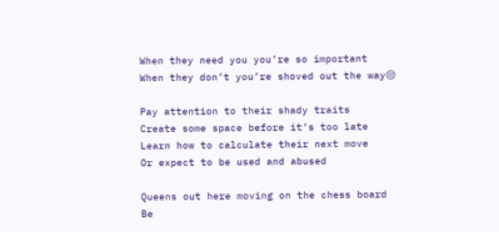When they need you you’re so important
When they don’t you’re shoved out the way😒

Pay attention to their shady traits
Create some space before it’s too late
Learn how to calculate their next move
Or expect to be used and abused

Queens out here moving on the chess board
Be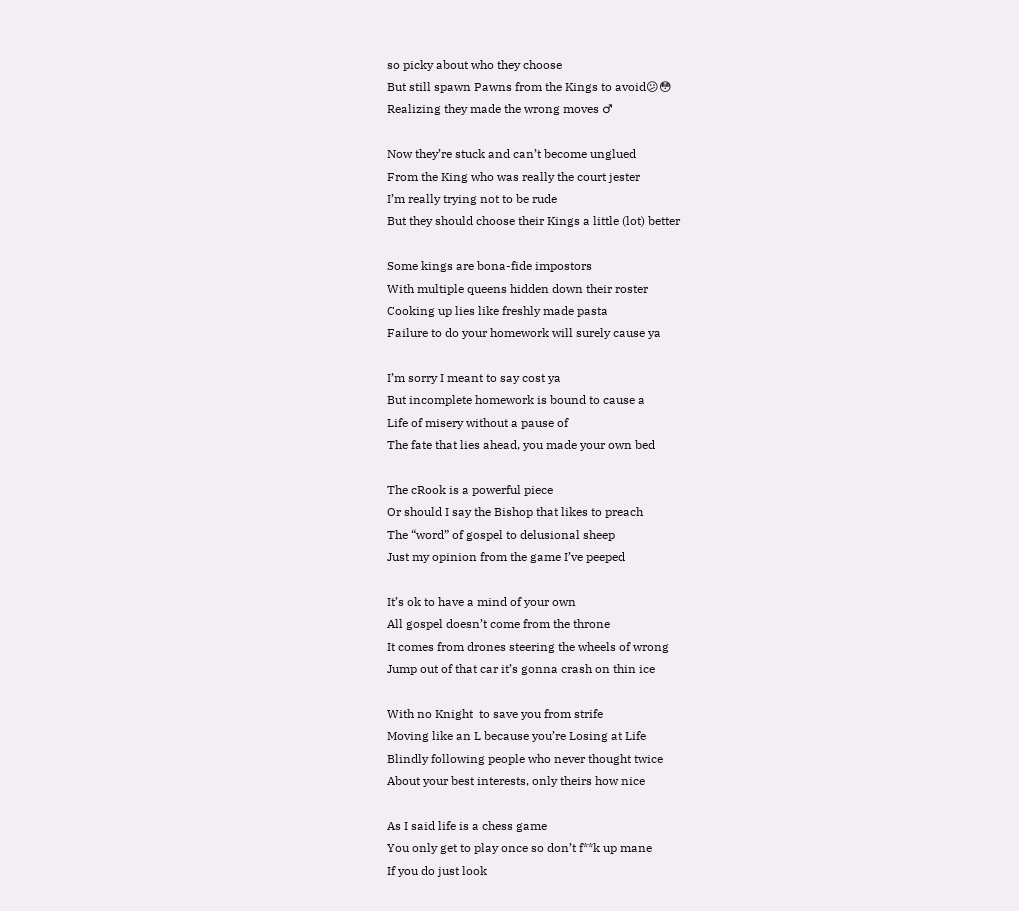so picky about who they choose
But still spawn Pawns from the Kings to avoid😕😳
Realizing they made the wrong moves ♂

Now they’re stuck and can’t become unglued
From the King who was really the court jester
I’m really trying not to be rude
But they should choose their Kings a little (lot) better

Some kings are bona-fide impostors
With multiple queens hidden down their roster
Cooking up lies like freshly made pasta
Failure to do your homework will surely cause ya

I’m sorry I meant to say cost ya
But incomplete homework is bound to cause a
Life of misery without a pause of
The fate that lies ahead, you made your own bed

The cRook is a powerful piece
Or should I say the Bishop that likes to preach
The “word” of gospel to delusional sheep
Just my opinion from the game I’ve peeped

It’s ok to have a mind of your own
All gospel doesn’t come from the throne
It comes from drones steering the wheels of wrong
Jump out of that car it’s gonna crash on thin ice

With no Knight  to save you from strife
Moving like an L because you’re Losing at Life
Blindly following people who never thought twice
About your best interests, only theirs how nice

As I said life is a chess game
You only get to play once so don’t f**k up mane
If you do just look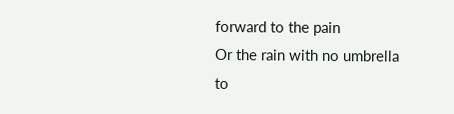forward to the pain
Or the rain with no umbrella to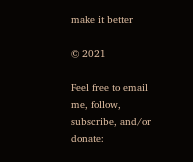make it better

© 2021

Feel free to email me, follow, subscribe, and/or donate: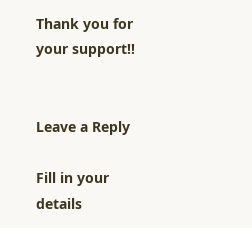Thank you for your support!!


Leave a Reply

Fill in your details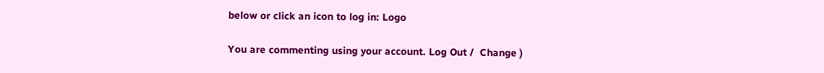below or click an icon to log in: Logo

You are commenting using your account. Log Out /  Change )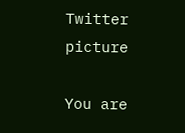Twitter picture

You are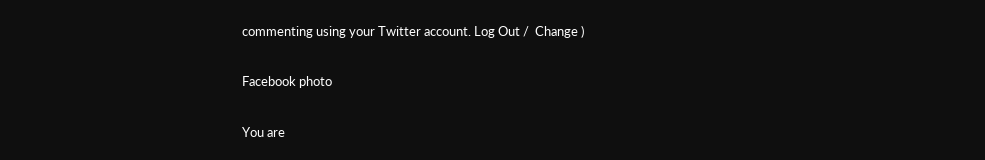commenting using your Twitter account. Log Out /  Change )

Facebook photo

You are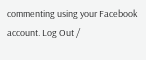commenting using your Facebook account. Log Out /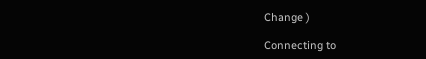Change )

Connecting to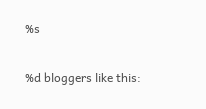%s

%d bloggers like this: